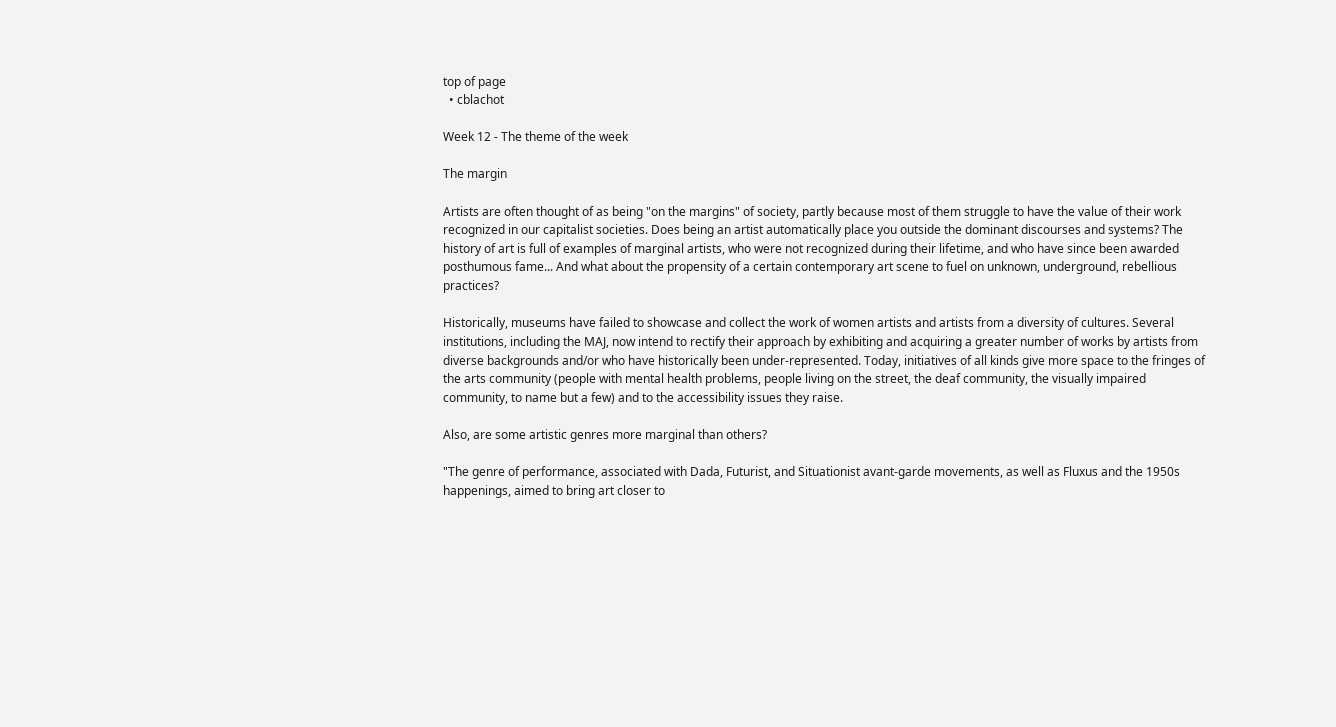top of page
  • cblachot

Week 12 - The theme of the week

The margin

Artists are often thought of as being "on the margins" of society, partly because most of them struggle to have the value of their work recognized in our capitalist societies. Does being an artist automatically place you outside the dominant discourses and systems? The history of art is full of examples of marginal artists, who were not recognized during their lifetime, and who have since been awarded posthumous fame... And what about the propensity of a certain contemporary art scene to fuel on unknown, underground, rebellious practices?

Historically, museums have failed to showcase and collect the work of women artists and artists from a diversity of cultures. Several institutions, including the MAJ, now intend to rectify their approach by exhibiting and acquiring a greater number of works by artists from diverse backgrounds and/or who have historically been under-represented. Today, initiatives of all kinds give more space to the fringes of the arts community (people with mental health problems, people living on the street, the deaf community, the visually impaired community, to name but a few) and to the accessibility issues they raise.

Also, are some artistic genres more marginal than others?

"The genre of performance, associated with Dada, Futurist, and Situationist avant-garde movements, as well as Fluxus and the 1950s happenings, aimed to bring art closer to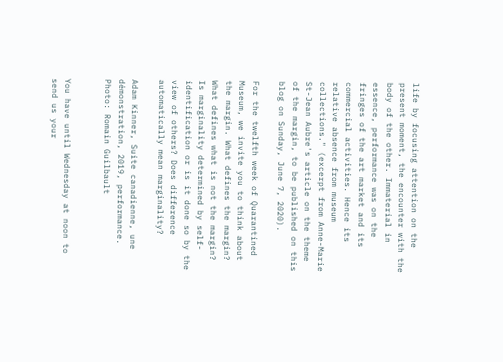life by focusing attention on the present moment, the encounter with the body of the other. Immaterial in essence, performance was on the fringes of the art market and its commercial activities. Hence its relative absence from museum collections." (excerpt from Anne-Marie St-Jean Aubre's article on the theme of the margin, to be published on this blog on Sunday, June 7, 2020).

For the twelfth week of Quarantined Museum, we invite you to think about the margin. What defines the margin? What defines what is not the margin? Is marginality determined by self-identification or is it done so by the view of others? Does difference automatically mean marginality?

Adam Kinner, Suite canadienne, une démonstration, 2019, performance. Photo: Romain Guilbault


You have until Wednesday at noon to send us your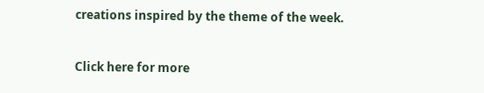creations inspired by the theme of the week.


Click here for more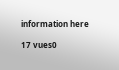information here

17 vues0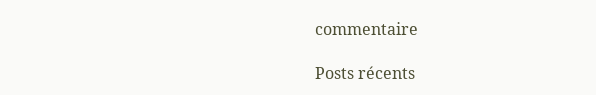commentaire

Posts récents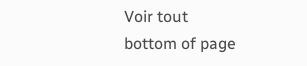Voir tout
bottom of page